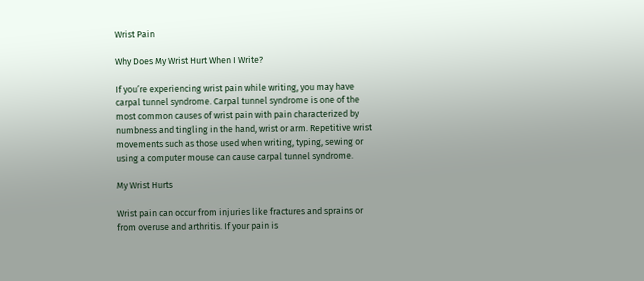Wrist Pain

Why Does My Wrist Hurt When I Write?

If you’re experiencing wrist pain while writing, you may have carpal tunnel syndrome. Carpal tunnel syndrome is one of the most common causes of wrist pain with pain characterized by numbness and tingling in the hand, wrist or arm. Repetitive wrist movements such as those used when writing, typing, sewing or using a computer mouse can cause carpal tunnel syndrome.

My Wrist Hurts

Wrist pain can occur from injuries like fractures and sprains or from overuse and arthritis. If your pain is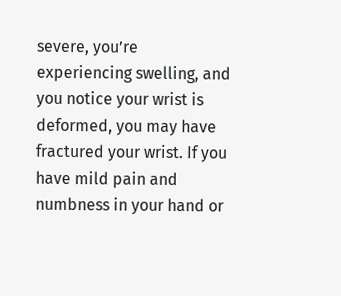severe, you’re experiencing swelling, and you notice your wrist is deformed, you may have fractured your wrist. If you have mild pain and numbness in your hand or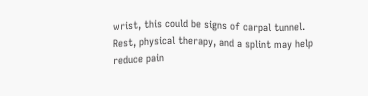wrist, this could be signs of carpal tunnel. Rest, physical therapy, and a splint may help reduce pain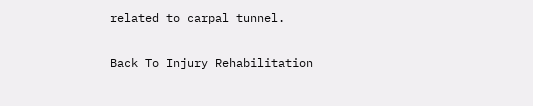related to carpal tunnel.

Back To Injury Rehabilitation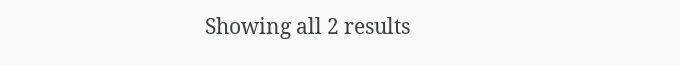Showing all 2 results